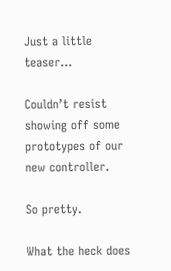Just a little teaser…

Couldn’t resist showing off some prototypes of our new controller.

So pretty.

What the heck does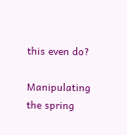this even do?

Manipulating the spring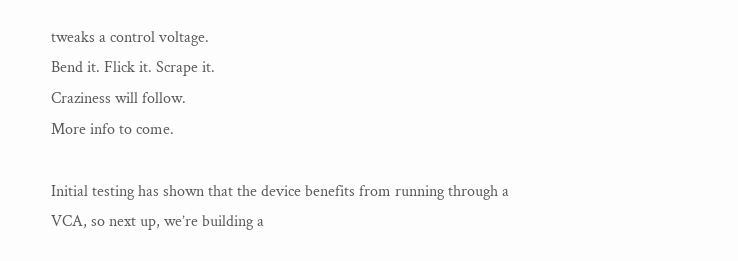tweaks a control voltage.
Bend it. Flick it. Scrape it.
Craziness will follow.
More info to come.

Initial testing has shown that the device benefits from running through a VCA, so next up, we’re building a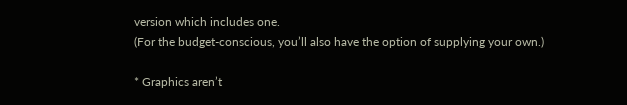version which includes one.
(For the budget-conscious, you’ll also have the option of supplying your own.)

* Graphics aren’t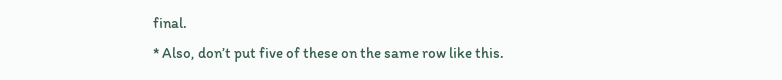final.
* Also, don’t put five of these on the same row like this.